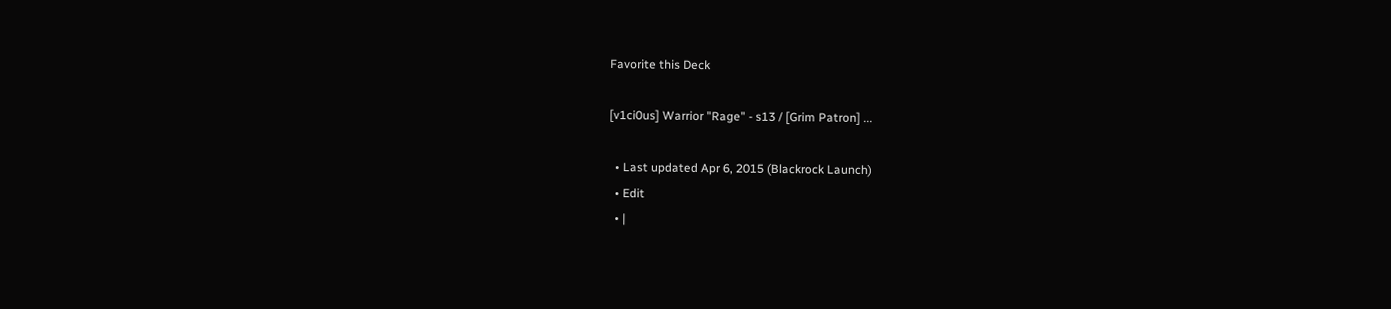Favorite this Deck

[v1ci0us] Warrior "Rage" - s13 / [Grim Patron] ...

  • Last updated Apr 6, 2015 (Blackrock Launch)
  • Edit
  • |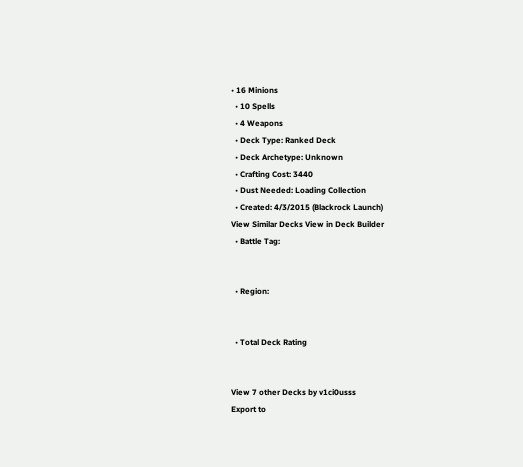• 16 Minions
  • 10 Spells
  • 4 Weapons
  • Deck Type: Ranked Deck
  • Deck Archetype: Unknown
  • Crafting Cost: 3440
  • Dust Needed: Loading Collection
  • Created: 4/3/2015 (Blackrock Launch)
View Similar Decks View in Deck Builder
  • Battle Tag:


  • Region:


  • Total Deck Rating


View 7 other Decks by v1ci0usss
Export to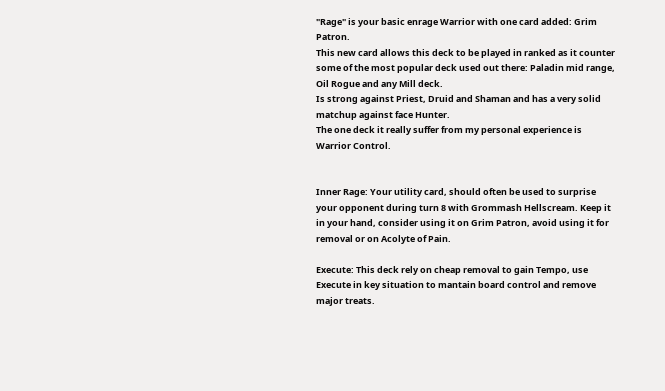"Rage" is your basic enrage Warrior with one card added: Grim Patron.
This new card allows this deck to be played in ranked as it counter some of the most popular deck used out there: Paladin mid range, Oil Rogue and any Mill deck.
Is strong against Priest, Druid and Shaman and has a very solid matchup against face Hunter.
The one deck it really suffer from my personal experience is Warrior Control.


Inner Rage: Your utility card, should often be used to surprise your opponent during turn 8 with Grommash Hellscream. Keep it in your hand, consider using it on Grim Patron, avoid using it for removal or on Acolyte of Pain.

Execute: This deck rely on cheap removal to gain Tempo, use Execute in key situation to mantain board control and remove major treats.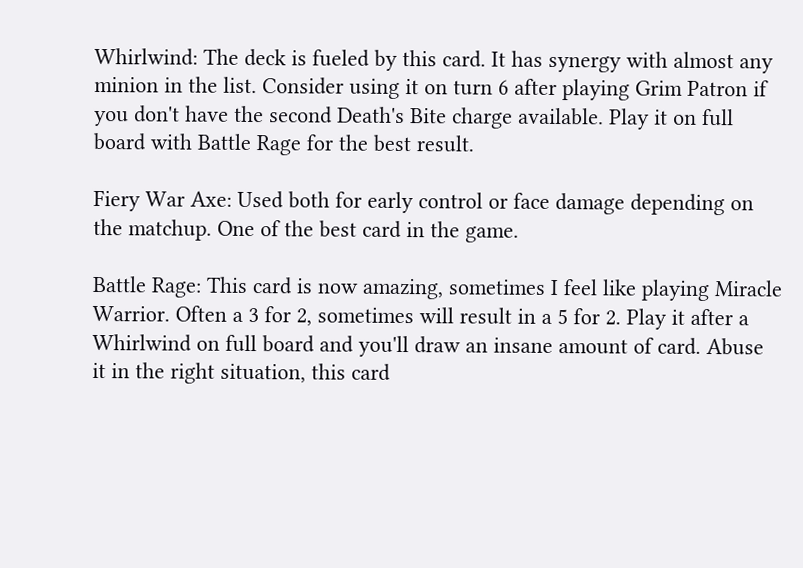Whirlwind: The deck is fueled by this card. It has synergy with almost any minion in the list. Consider using it on turn 6 after playing Grim Patron if you don't have the second Death's Bite charge available. Play it on full board with Battle Rage for the best result.

Fiery War Axe: Used both for early control or face damage depending on the matchup. One of the best card in the game.

Battle Rage: This card is now amazing, sometimes I feel like playing Miracle Warrior. Often a 3 for 2, sometimes will result in a 5 for 2. Play it after a Whirlwind on full board and you'll draw an insane amount of card. Abuse it in the right situation, this card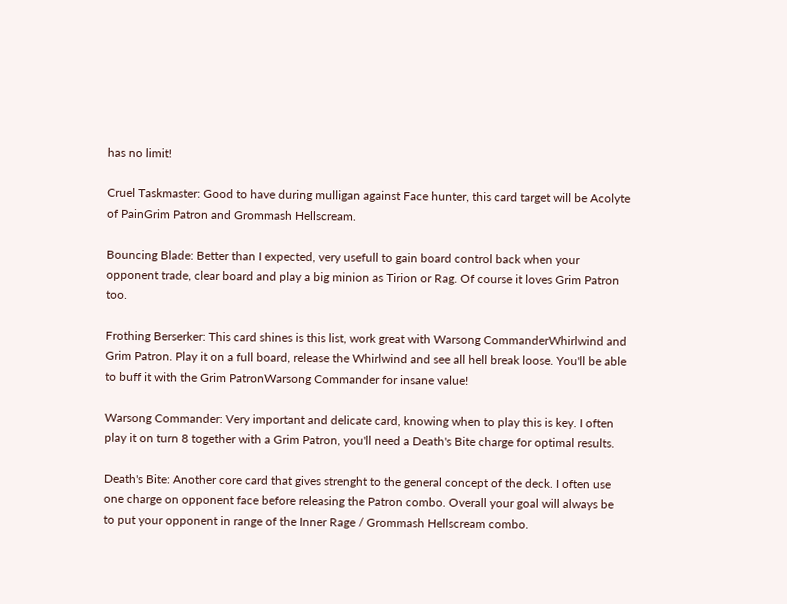has no limit!

Cruel Taskmaster: Good to have during mulligan against Face hunter, this card target will be Acolyte of PainGrim Patron and Grommash Hellscream.

Bouncing Blade: Better than I expected, very usefull to gain board control back when your opponent trade, clear board and play a big minion as Tirion or Rag. Of course it loves Grim Patron too.

Frothing Berserker: This card shines is this list, work great with Warsong CommanderWhirlwind and Grim Patron. Play it on a full board, release the Whirlwind and see all hell break loose. You'll be able to buff it with the Grim PatronWarsong Commander for insane value!

Warsong Commander: Very important and delicate card, knowing when to play this is key. I often play it on turn 8 together with a Grim Patron, you'll need a Death's Bite charge for optimal results.

Death's Bite: Another core card that gives strenght to the general concept of the deck. I often use one charge on opponent face before releasing the Patron combo. Overall your goal will always be to put your opponent in range of the Inner Rage / Grommash Hellscream combo.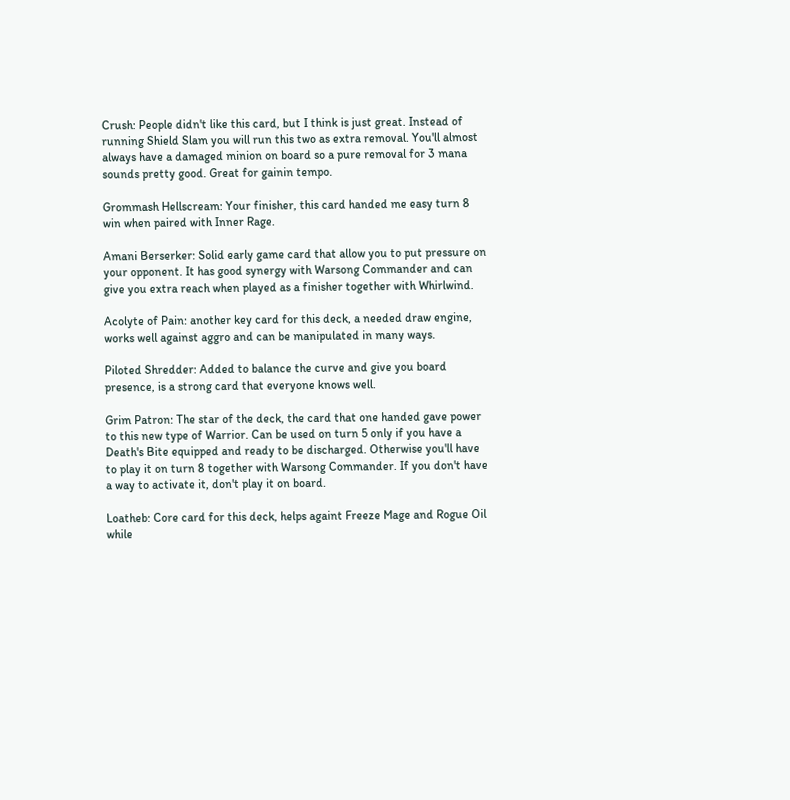Crush: People didn't like this card, but I think is just great. Instead of running Shield Slam you will run this two as extra removal. You'll almost always have a damaged minion on board so a pure removal for 3 mana sounds pretty good. Great for gainin tempo.

Grommash Hellscream: Your finisher, this card handed me easy turn 8 win when paired with Inner Rage.

Amani Berserker: Solid early game card that allow you to put pressure on your opponent. It has good synergy with Warsong Commander and can give you extra reach when played as a finisher together with Whirlwind.

Acolyte of Pain: another key card for this deck, a needed draw engine, works well against aggro and can be manipulated in many ways.

Piloted Shredder: Added to balance the curve and give you board presence, is a strong card that everyone knows well.

Grim Patron: The star of the deck, the card that one handed gave power to this new type of Warrior. Can be used on turn 5 only if you have a Death's Bite equipped and ready to be discharged. Otherwise you'll have to play it on turn 8 together with Warsong Commander. If you don't have a way to activate it, don't play it on board.

Loatheb: Core card for this deck, helps againt Freeze Mage and Rogue Oil while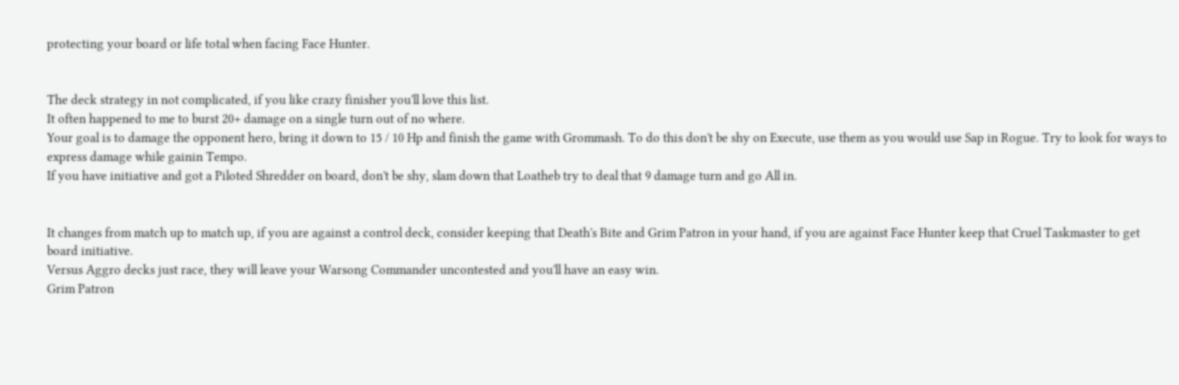protecting your board or life total when facing Face Hunter.


The deck strategy in not complicated, if you like crazy finisher you'll love this list.
It often happened to me to burst 20+ damage on a single turn out of no where.
Your goal is to damage the opponent hero, bring it down to 15 / 10 Hp and finish the game with Grommash. To do this don't be shy on Execute, use them as you would use Sap in Rogue. Try to look for ways to express damage while gainin Tempo.
If you have initiative and got a Piloted Shredder on board, don't be shy, slam down that Loatheb try to deal that 9 damage turn and go All in.


It changes from match up to match up, if you are against a control deck, consider keeping that Death's Bite and Grim Patron in your hand, if you are against Face Hunter keep that Cruel Taskmaster to get board initiative.
Versus Aggro decks just race, they will leave your Warsong Commander uncontested and you'll have an easy win.
Grim Patron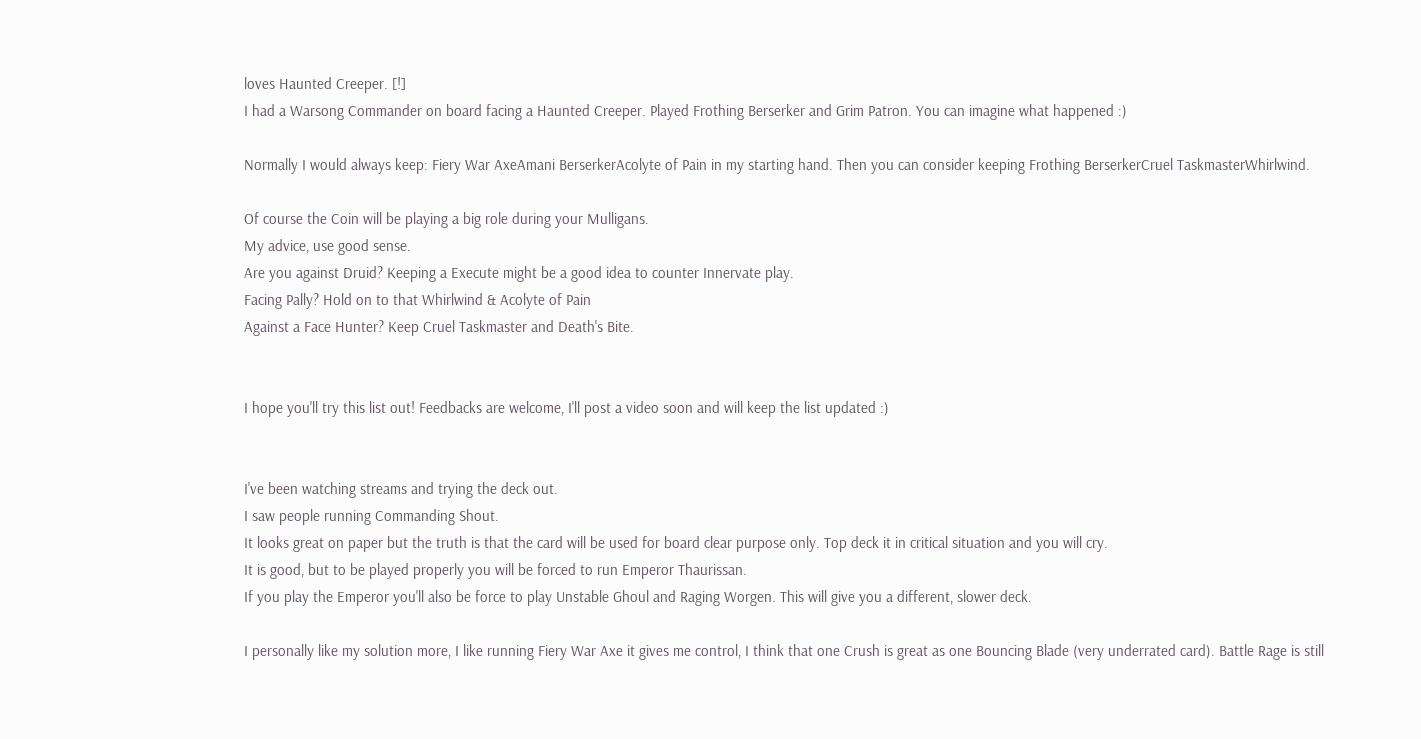loves Haunted Creeper. [!]
I had a Warsong Commander on board facing a Haunted Creeper. Played Frothing Berserker and Grim Patron. You can imagine what happened :)

Normally I would always keep: Fiery War AxeAmani BerserkerAcolyte of Pain in my starting hand. Then you can consider keeping Frothing BerserkerCruel TaskmasterWhirlwind.

Of course the Coin will be playing a big role during your Mulligans.
My advice, use good sense.
Are you against Druid? Keeping a Execute might be a good idea to counter Innervate play.
Facing Pally? Hold on to that Whirlwind & Acolyte of Pain
Against a Face Hunter? Keep Cruel Taskmaster and Death's Bite.


I hope you'll try this list out! Feedbacks are welcome, I'll post a video soon and will keep the list updated :)


I've been watching streams and trying the deck out.
I saw people running Commanding Shout.
It looks great on paper but the truth is that the card will be used for board clear purpose only. Top deck it in critical situation and you will cry.
It is good, but to be played properly you will be forced to run Emperor Thaurissan.
If you play the Emperor you'll also be force to play Unstable Ghoul and Raging Worgen. This will give you a different, slower deck.

I personally like my solution more, I like running Fiery War Axe it gives me control, I think that one Crush is great as one Bouncing Blade (very underrated card). Battle Rage is still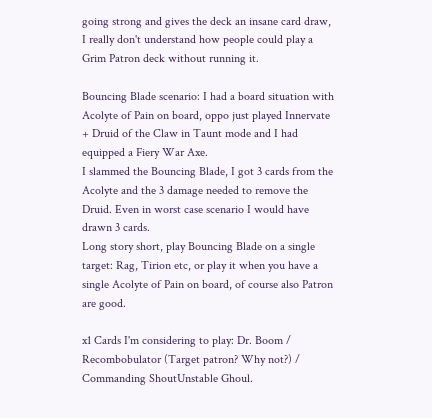going strong and gives the deck an insane card draw, I really don't understand how people could play a Grim Patron deck without running it.

Bouncing Blade scenario: I had a board situation with Acolyte of Pain on board, oppo just played Innervate + Druid of the Claw in Taunt mode and I had equipped a Fiery War Axe.
I slammed the Bouncing Blade, I got 3 cards from the Acolyte and the 3 damage needed to remove the Druid. Even in worst case scenario I would have drawn 3 cards.
Long story short, play Bouncing Blade on a single target: Rag, Tirion etc, or play it when you have a single Acolyte of Pain on board, of course also Patron are good.

x1 Cards I'm considering to play: Dr. Boom / Recombobulator (Target patron? Why not?) / Commanding ShoutUnstable Ghoul.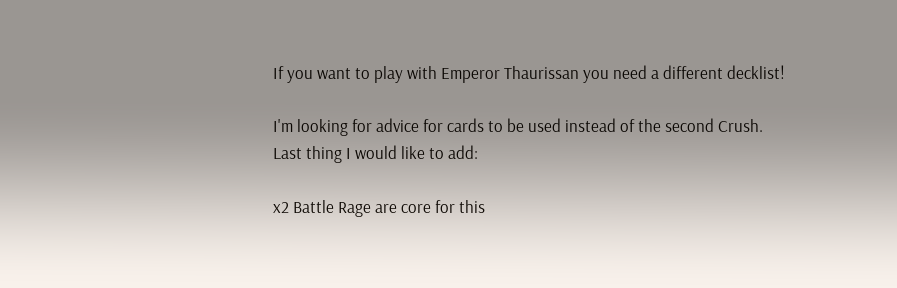If you want to play with Emperor Thaurissan you need a different decklist!

I'm looking for advice for cards to be used instead of the second Crush.
Last thing I would like to add:

x2 Battle Rage are core for this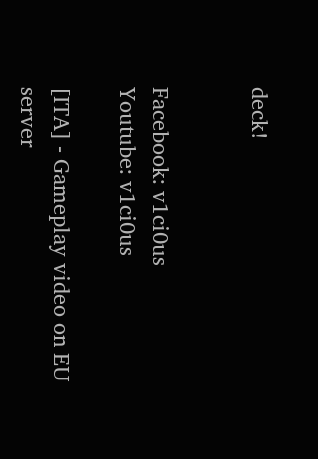deck!


Facebook: v1ci0us
Youtube: v1ci0us

[ITA] - Gameplay video on EU server